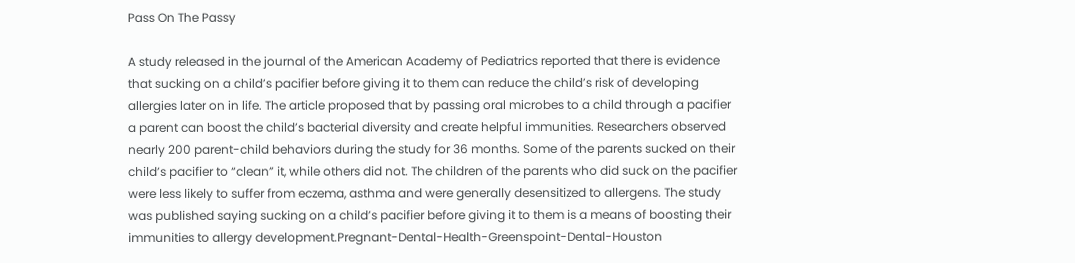Pass On The Passy

A study released in the journal of the American Academy of Pediatrics reported that there is evidence that sucking on a child’s pacifier before giving it to them can reduce the child’s risk of developing allergies later on in life. The article proposed that by passing oral microbes to a child through a pacifier a parent can boost the child’s bacterial diversity and create helpful immunities. Researchers observed nearly 200 parent-child behaviors during the study for 36 months. Some of the parents sucked on their child’s pacifier to “clean” it, while others did not. The children of the parents who did suck on the pacifier were less likely to suffer from eczema, asthma and were generally desensitized to allergens. The study was published saying sucking on a child’s pacifier before giving it to them is a means of boosting their immunities to allergy development.Pregnant-Dental-Health-Greenspoint-Dental-Houston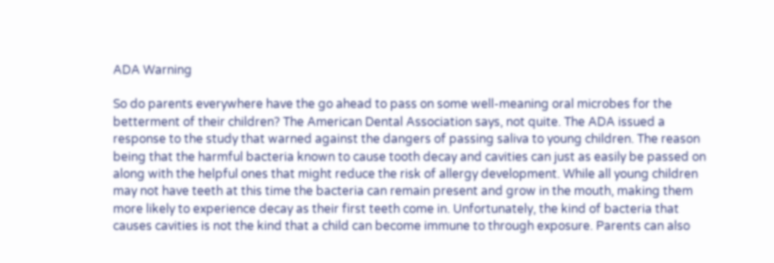ADA Warning

So do parents everywhere have the go ahead to pass on some well-meaning oral microbes for the betterment of their children? The American Dental Association says, not quite. The ADA issued a response to the study that warned against the dangers of passing saliva to young children. The reason being that the harmful bacteria known to cause tooth decay and cavities can just as easily be passed on along with the helpful ones that might reduce the risk of allergy development. While all young children may not have teeth at this time the bacteria can remain present and grow in the mouth, making them more likely to experience decay as their first teeth come in. Unfortunately, the kind of bacteria that causes cavities is not the kind that a child can become immune to through exposure. Parents can also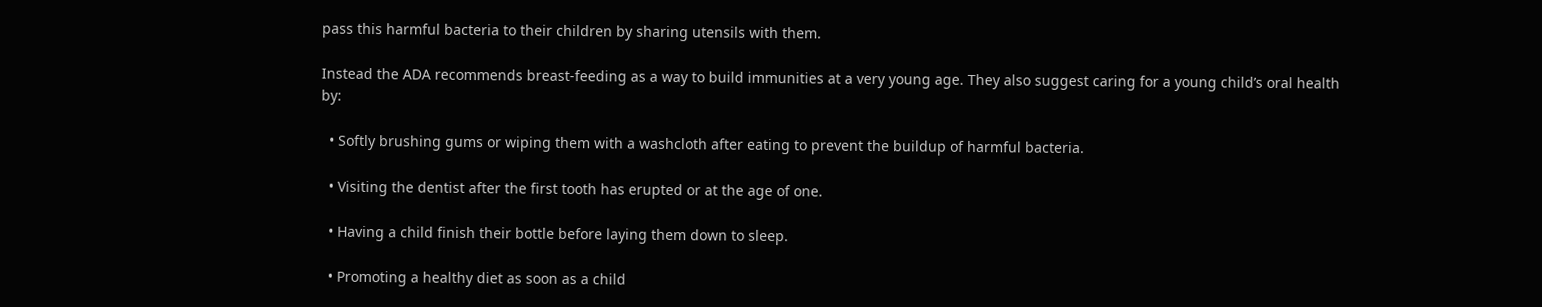pass this harmful bacteria to their children by sharing utensils with them.

Instead the ADA recommends breast-feeding as a way to build immunities at a very young age. They also suggest caring for a young child’s oral health by:

  • Softly brushing gums or wiping them with a washcloth after eating to prevent the buildup of harmful bacteria.

  • Visiting the dentist after the first tooth has erupted or at the age of one.

  • Having a child finish their bottle before laying them down to sleep.

  • Promoting a healthy diet as soon as a child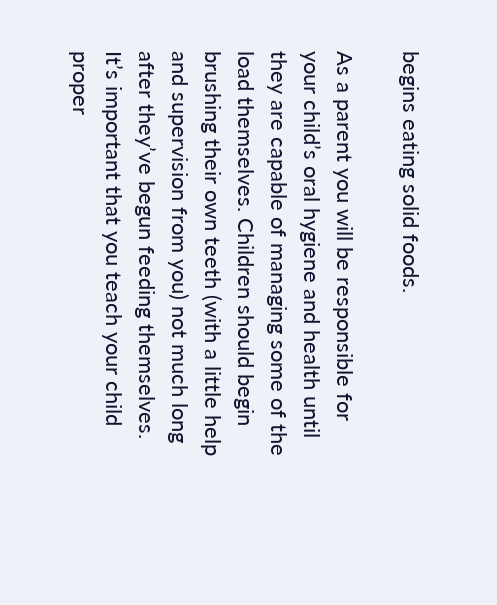begins eating solid foods.

As a parent you will be responsible for your child’s oral hygiene and health until they are capable of managing some of the load themselves. Children should begin brushing their own teeth (with a little help and supervision from you) not much long after they’ve begun feeding themselves. It’s important that you teach your child proper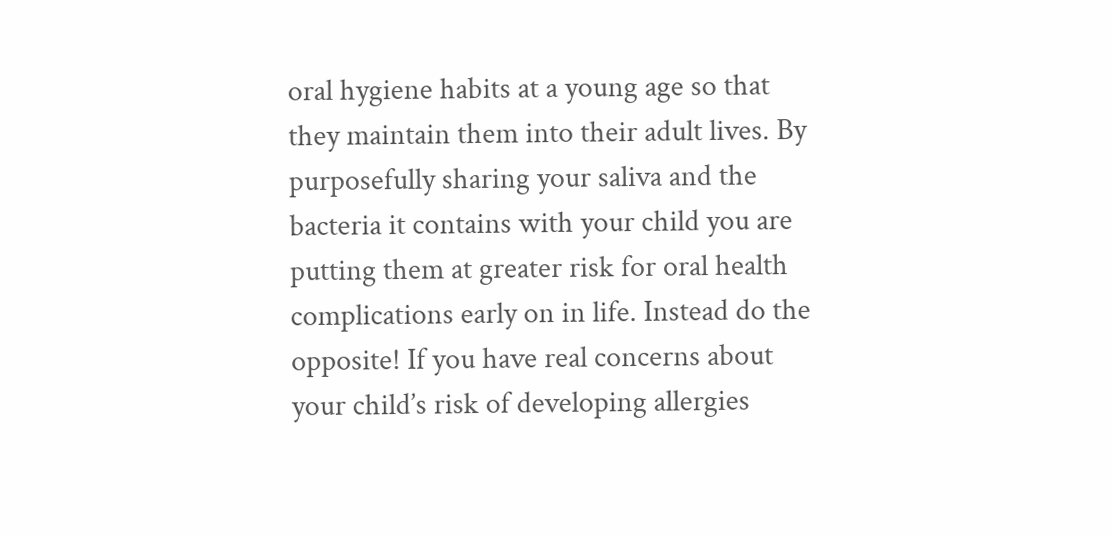oral hygiene habits at a young age so that they maintain them into their adult lives. By purposefully sharing your saliva and the bacteria it contains with your child you are putting them at greater risk for oral health complications early on in life. Instead do the opposite! If you have real concerns about your child’s risk of developing allergies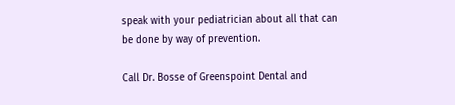speak with your pediatrician about all that can be done by way of prevention.

Call Dr. Bosse of Greenspoint Dental and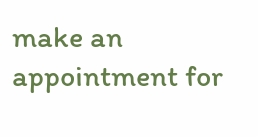make an appointment for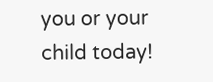you or your child today!